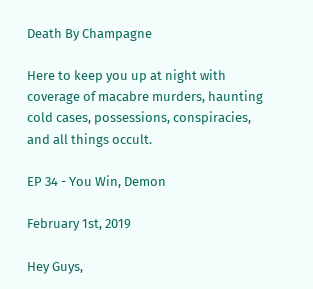Death By Champagne

Here to keep you up at night with coverage of macabre murders, haunting cold cases, possessions, conspiracies, and all things occult.

EP 34 - You Win, Demon

February 1st, 2019

Hey Guys,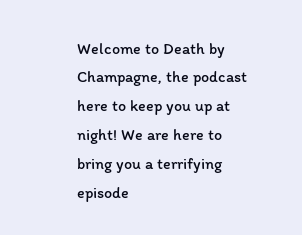Welcome to Death by Champagne, the podcast here to keep you up at night! We are here to bring you a terrifying episode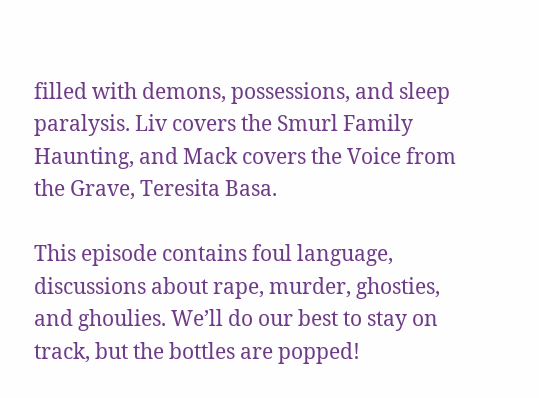filled with demons, possessions, and sleep paralysis. Liv covers the Smurl Family Haunting, and Mack covers the Voice from the Grave, Teresita Basa.

This episode contains foul language, discussions about rape, murder, ghosties, and ghoulies. We’ll do our best to stay on track, but the bottles are popped!